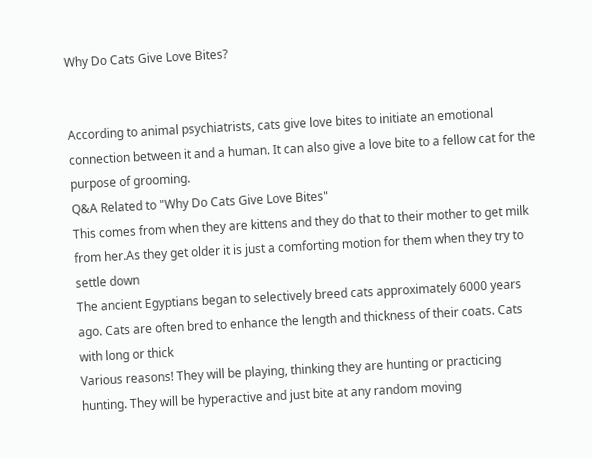Why Do Cats Give Love Bites?


According to animal psychiatrists, cats give love bites to initiate an emotional connection between it and a human. It can also give a love bite to a fellow cat for the purpose of grooming.
Q&A Related to "Why Do Cats Give Love Bites"
This comes from when they are kittens and they do that to their mother to get milk from her.As they get older it is just a comforting motion for them when they try to settle down
The ancient Egyptians began to selectively breed cats approximately 6000 years ago. Cats are often bred to enhance the length and thickness of their coats. Cats with long or thick
Various reasons! They will be playing, thinking they are hunting or practicing hunting. They will be hyperactive and just bite at any random moving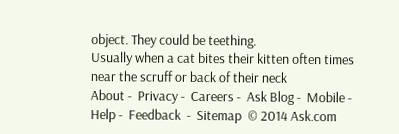object. They could be teething.
Usually when a cat bites their kitten often times near the scruff or back of their neck
About -  Privacy -  Careers -  Ask Blog -  Mobile -  Help -  Feedback  -  Sitemap  © 2014 Ask.com